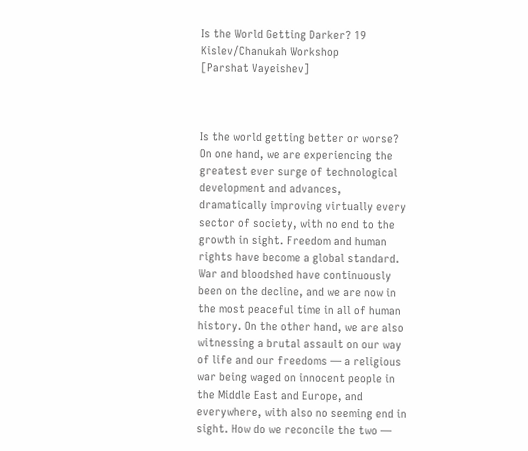Is the World Getting Darker? 19 Kislev/Chanukah Workshop
[Parshat Vayeishev]



Is the world getting better or worse? On one hand, we are experiencing the greatest ever surge of technological development and advances, dramatically improving virtually every sector of society, with no end to the growth in sight. Freedom and human rights have become a global standard. War and bloodshed have continuously been on the decline, and we are now in the most peaceful time in all of human history. On the other hand, we are also witnessing a brutal assault on our way of life and our freedoms — a religious war being waged on innocent people in the Middle East and Europe, and everywhere, with also no seeming end in sight. How do we reconcile the two —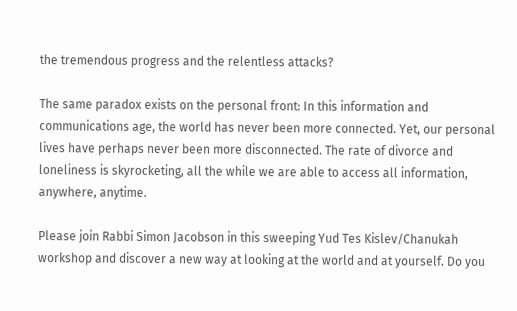the tremendous progress and the relentless attacks?

The same paradox exists on the personal front: In this information and communications age, the world has never been more connected. Yet, our personal lives have perhaps never been more disconnected. The rate of divorce and loneliness is skyrocketing, all the while we are able to access all information, anywhere, anytime.

Please join Rabbi Simon Jacobson in this sweeping Yud Tes Kislev/Chanukah workshop and discover a new way at looking at the world and at yourself. Do you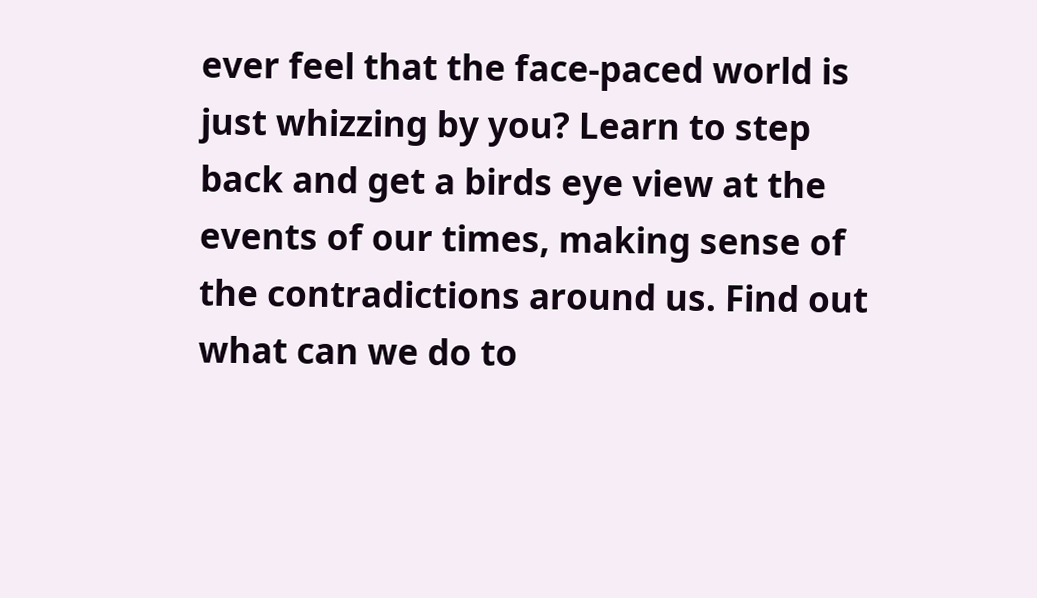ever feel that the face-paced world is just whizzing by you? Learn to step back and get a birds eye view at the events of our times, making sense of the contradictions around us. Find out what can we do to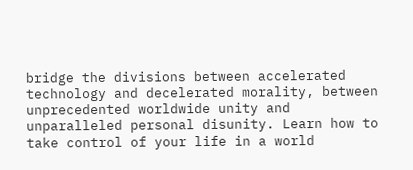bridge the divisions between accelerated technology and decelerated morality, between unprecedented worldwide unity and unparalleled personal disunity. Learn how to take control of your life in a world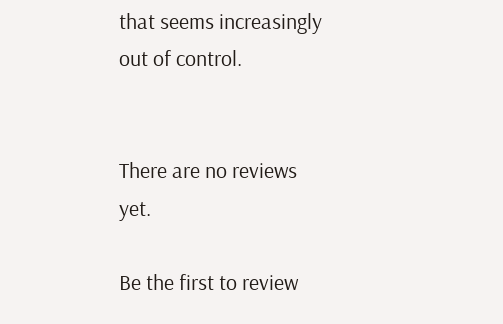that seems increasingly out of control.


There are no reviews yet.

Be the first to review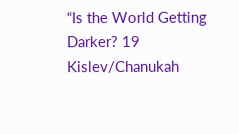“Is the World Getting Darker? 19 Kislev/Chanukah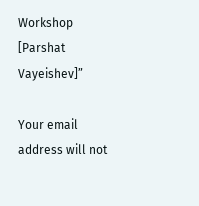Workshop
[Parshat Vayeishev]”

Your email address will not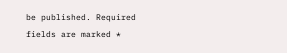be published. Required fields are marked *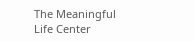The Meaningful Life Center